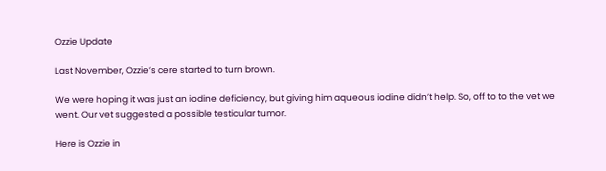Ozzie Update

Last November, Ozzie’s cere started to turn brown.

We were hoping it was just an iodine deficiency, but giving him aqueous iodine didn’t help. So, off to to the vet we went. Our vet suggested a possible testicular tumor.

Here is Ozzie in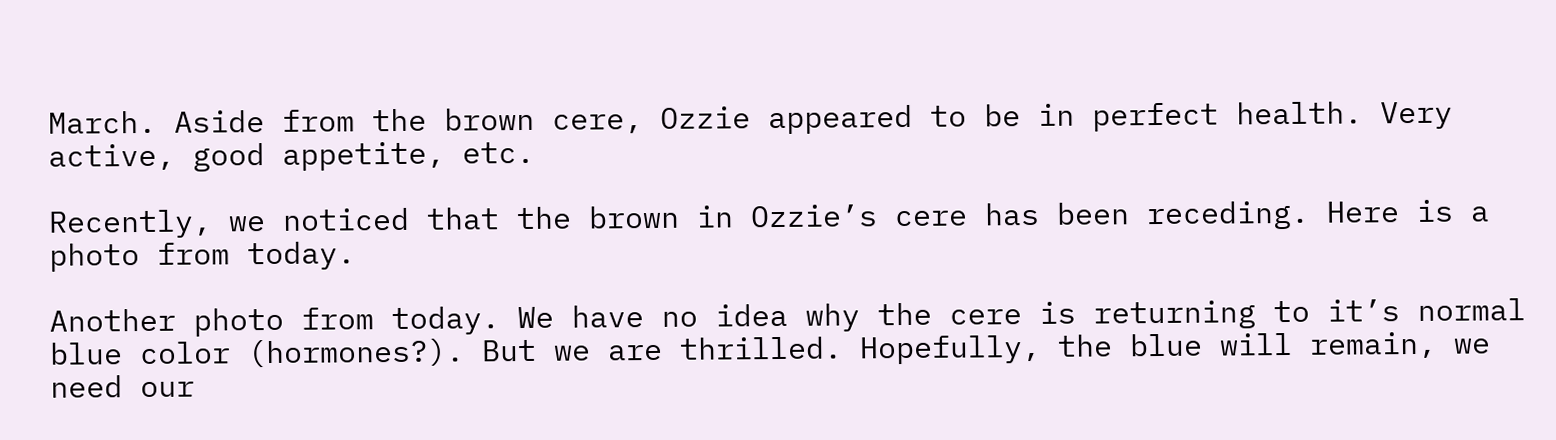March. Aside from the brown cere, Ozzie appeared to be in perfect health. Very active, good appetite, etc.

Recently, we noticed that the brown in Ozzie’s cere has been receding. Here is a photo from today.

Another photo from today. We have no idea why the cere is returning to it’s normal blue color (hormones?). But we are thrilled. Hopefully, the blue will remain, we need our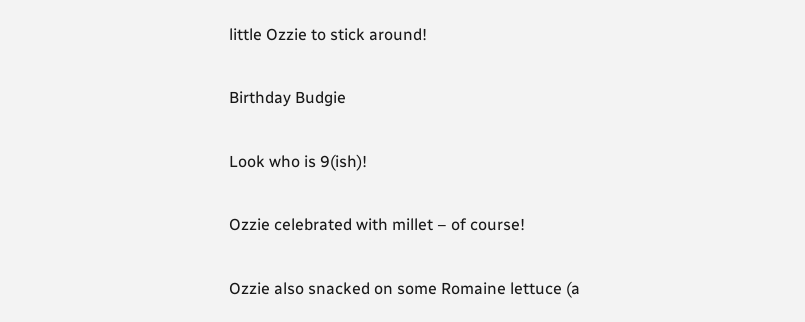little Ozzie to stick around!

Birthday Budgie

Look who is 9(ish)!

Ozzie celebrated with millet – of course!

Ozzie also snacked on some Romaine lettuce (a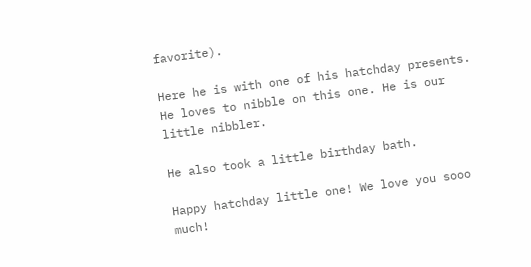favorite).

Here he is with one of his hatchday presents. He loves to nibble on this one. He is our little nibbler.

He also took a little birthday bath.

Happy hatchday little one! We love you sooo much!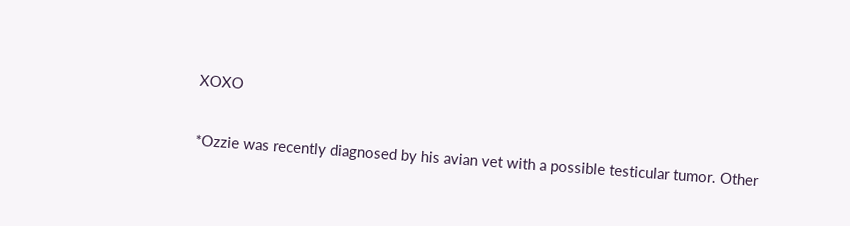XOXO

*Ozzie was recently diagnosed by his avian vet with a possible testicular tumor. Other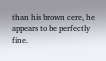than his brown cere, he appears to be perfectly fine.